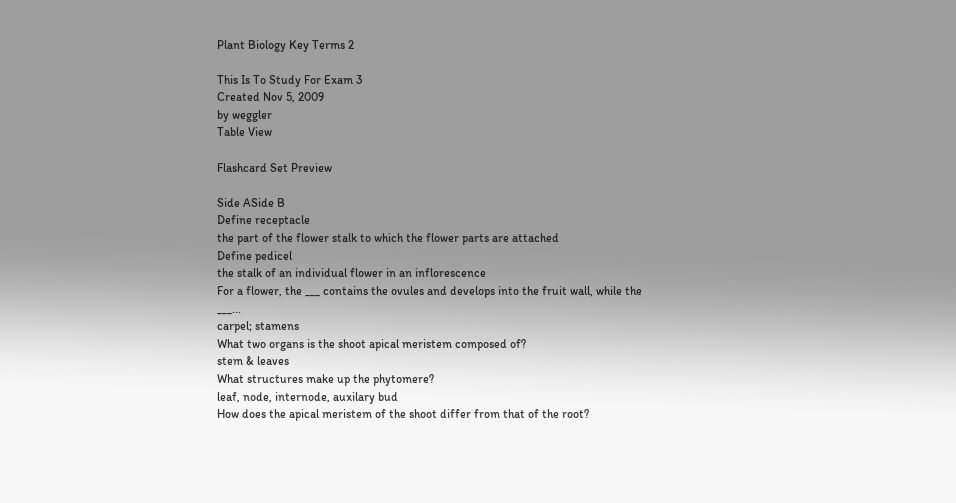Plant Biology Key Terms 2

This Is To Study For Exam 3
Created Nov 5, 2009
by weggler
Table View

Flashcard Set Preview

Side ASide B
Define receptacle
the part of the flower stalk to which the flower parts are attached
Define pedicel
the stalk of an individual flower in an inflorescence
For a flower, the ___ contains the ovules and develops into the fruit wall, while the ___...
carpel; stamens
What two organs is the shoot apical meristem composed of?
stem & leaves
What structures make up the phytomere?
leaf, node, internode, auxilary bud
How does the apical meristem of the shoot differ from that of the root?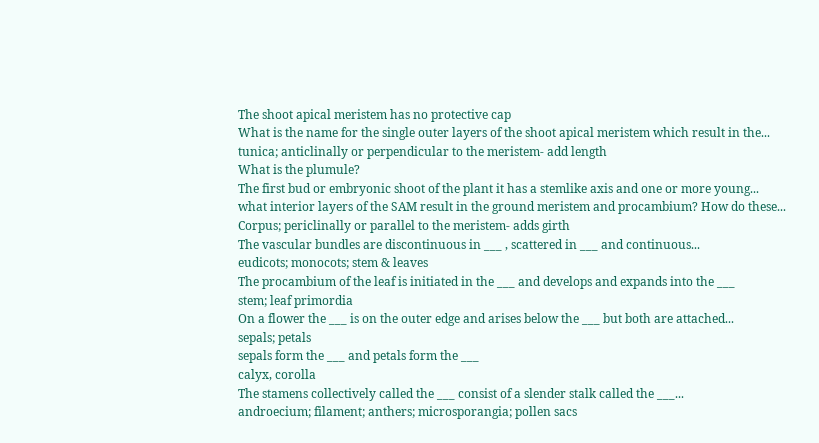The shoot apical meristem has no protective cap
What is the name for the single outer layers of the shoot apical meristem which result in the...
tunica; anticlinally or perpendicular to the meristem- add length
What is the plumule?
The first bud or embryonic shoot of the plant it has a stemlike axis and one or more young...
what interior layers of the SAM result in the ground meristem and procambium? How do these...
Corpus; periclinally or parallel to the meristem- adds girth
The vascular bundles are discontinuous in ___ , scattered in ___ and continuous...
eudicots; monocots; stem & leaves
The procambium of the leaf is initiated in the ___ and develops and expands into the ___
stem; leaf primordia
On a flower the ___ is on the outer edge and arises below the ___ but both are attached...
sepals; petals
sepals form the ___ and petals form the ___
calyx, corolla
The stamens collectively called the ___ consist of a slender stalk called the ___...
androecium; filament; anthers; microsporangia; pollen sacs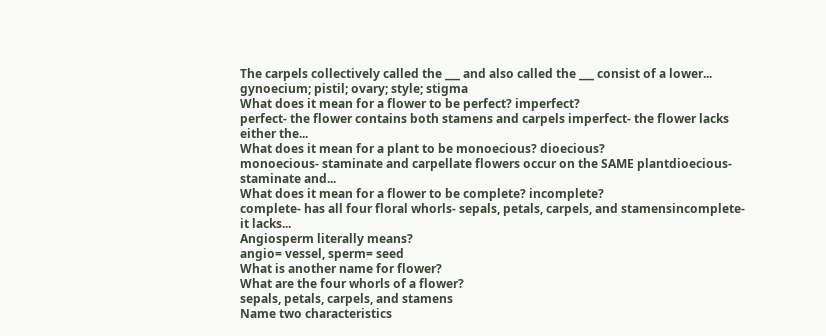The carpels collectively called the ___ and also called the ___ consist of a lower...
gynoecium; pistil; ovary; style; stigma
What does it mean for a flower to be perfect? imperfect?
perfect- the flower contains both stamens and carpels imperfect- the flower lacks either the...
What does it mean for a plant to be monoecious? dioecious?
monoecious- staminate and carpellate flowers occur on the SAME plantdioecious- staminate and...
What does it mean for a flower to be complete? incomplete?
complete- has all four floral whorls- sepals, petals, carpels, and stamensincomplete- it lacks...
Angiosperm literally means?
angio= vessel, sperm= seed
What is another name for flower?
What are the four whorls of a flower?
sepals, petals, carpels, and stamens
Name two characteristics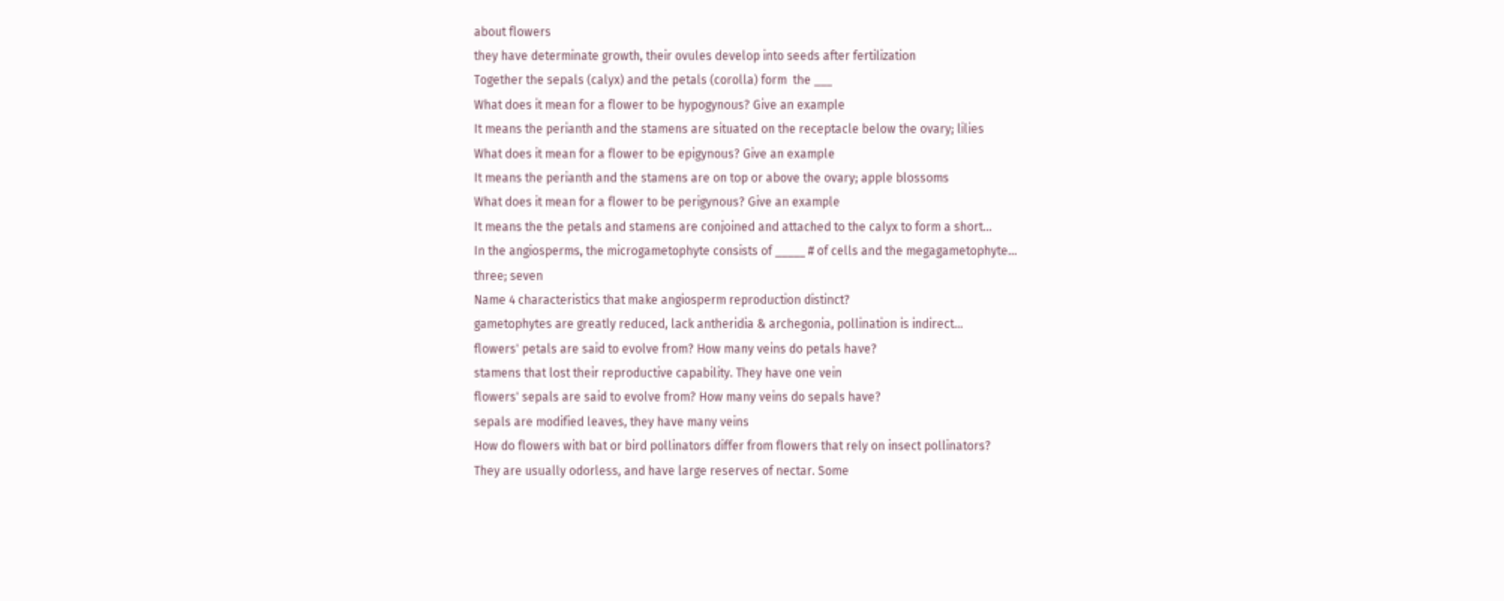about flowers
they have determinate growth, their ovules develop into seeds after fertilization
Together the sepals (calyx) and the petals (corolla) form  the ___
What does it mean for a flower to be hypogynous? Give an example
It means the perianth and the stamens are situated on the receptacle below the ovary; lilies
What does it mean for a flower to be epigynous? Give an example
It means the perianth and the stamens are on top or above the ovary; apple blossoms
What does it mean for a flower to be perigynous? Give an example
It means the the petals and stamens are conjoined and attached to the calyx to form a short...
In the angiosperms, the microgametophyte consists of _____ # of cells and the megagametophyte...
three; seven
Name 4 characteristics that make angiosperm reproduction distinct?
gametophytes are greatly reduced, lack antheridia & archegonia, pollination is indirect...
flowers' petals are said to evolve from? How many veins do petals have?
stamens that lost their reproductive capability. They have one vein
flowers' sepals are said to evolve from? How many veins do sepals have?
sepals are modified leaves, they have many veins
How do flowers with bat or bird pollinators differ from flowers that rely on insect pollinators?
They are usually odorless, and have large reserves of nectar. Some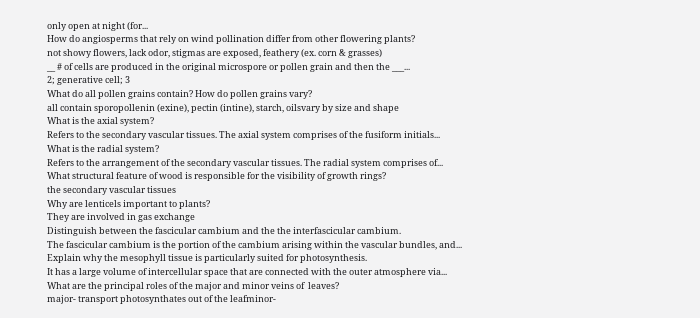only open at night (for...
How do angiosperms that rely on wind pollination differ from other flowering plants?
not showy flowers, lack odor, stigmas are exposed, feathery (ex. corn & grasses)
__ # of cells are produced in the original microspore or pollen grain and then the ___...
2; generative cell; 3
What do all pollen grains contain? How do pollen grains vary?
all contain sporopollenin (exine), pectin (intine), starch, oilsvary by size and shape
What is the axial system?
Refers to the secondary vascular tissues. The axial system comprises of the fusiform initials...
What is the radial system?
Refers to the arrangement of the secondary vascular tissues. The radial system comprises of...
What structural feature of wood is responsible for the visibility of growth rings?
the secondary vascular tissues
Why are lenticels important to plants?
They are involved in gas exchange
Distinguish between the fascicular cambium and the the interfascicular cambium.
The fascicular cambium is the portion of the cambium arising within the vascular bundles, and...
Explain why the mesophyll tissue is particularly suited for photosynthesis.
It has a large volume of intercellular space that are connected with the outer atmosphere via...
What are the principal roles of the major and minor veins of  leaves?
major- transport photosynthates out of the leafminor-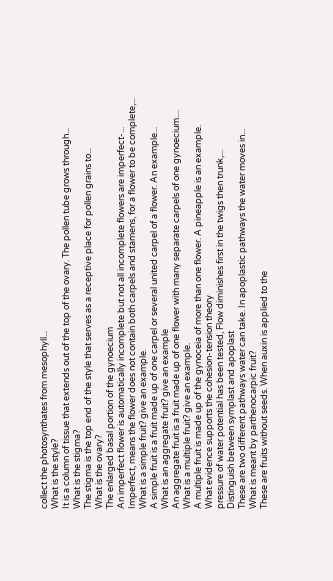collect the photosynthates from mesophyll...
What is the style?
It is a column of tissue that extends out of the top of the ovary. The pollen tube grows through...
What is the stigma?
The stigma is the top end of the style that serves as a receptive place for pollen grains to...
What is the ovary?
The enlarged basal portion of the gynoecium
An imperfect flower is automatically incomplete but not all incomplete flowers are imperfect-...
Imperfect, means the flower does not contain both carpels and stamens, for a flower to be complete,...
What is a simple fruit? give an example.
A simple fruit is a fruit made up of one carpel or several united carpel of a flower. An example...
What is an aggregate fruit? give an example
An aggregate fruit is a fruit made up of one flower with many separate carpels of one gynoecium....
What is a multiple fruit? give an example.
A multiple fruit is made up of the gynoceia of more than one flower. A pineapple is an example.
What evidence supports the cohesion-tension theory
pressure of water potential has been tested, Flow diminishes first in the twigs then trunk,...
Distinguish between symplast and apoplast
These are two different pathways water can take. In apoplastic pathways the water moves in...
What is meant by parthenocarpic fruit?
These are fruits without seeds. When auxin is applied to the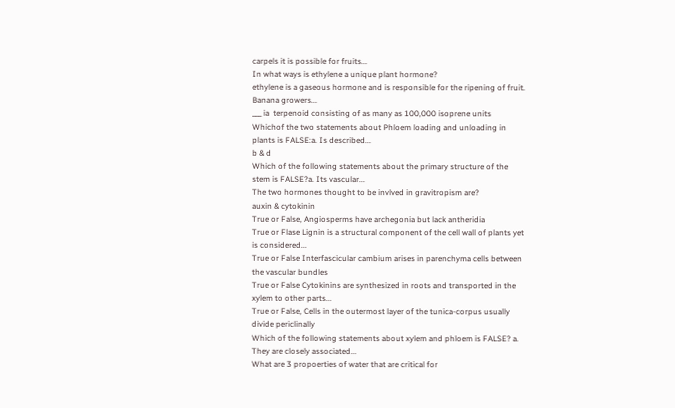carpels it is possible for fruits...
In what ways is ethylene a unique plant hormone?
ethylene is a gaseous hormone and is responsible for the ripening of fruit. Banana growers...
___ ia  terpenoid consisting of as many as 100,000 isoprene units
Whichof the two statements about Phloem loading and unloading in plants is FALSE:a. Is described...
b & d
Which of the following statements about the primary structure of the stem is FALSE?a. Its vascular...
The two hormones thought to be invlved in gravitropism are?
auxin & cytokinin
True or False, Angiosperms have archegonia but lack antheridia
True or Flase Lignin is a structural component of the cell wall of plants yet is considered...
True or False Interfascicular cambium arises in parenchyma cells between the vascular bundles
True or False Cytokinins are synthesized in roots and transported in the xylem to other parts...
True or False, Cells in the outermost layer of the tunica-corpus usually divide periclinally
Which of the following statements about xylem and phloem is FALSE? a. They are closely associated...
What are 3 propoerties of water that are critical for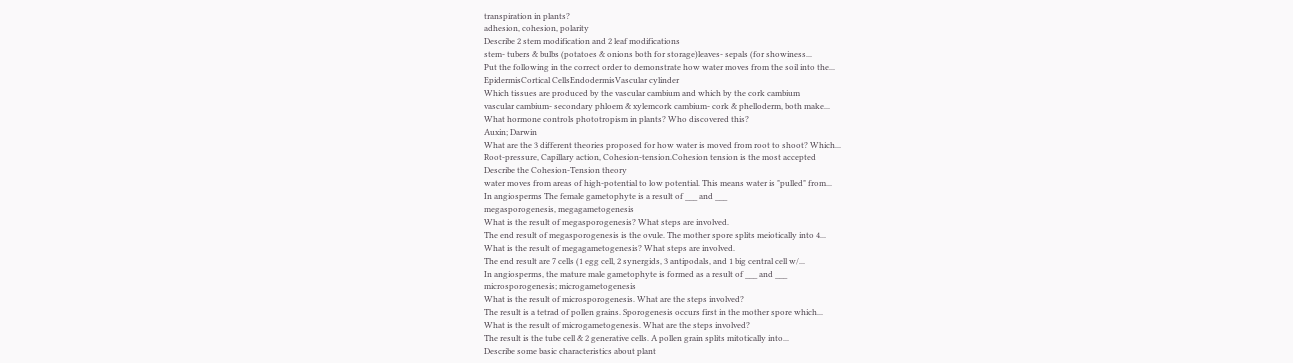transpiration in plants?
adhesion, cohesion, polarity
Describe 2 stem modification and 2 leaf modifications
stem- tubers & bulbs (potatoes & onions both for storage)leaves- sepals (for showiness...
Put the following in the correct order to demonstrate how water moves from the soil into the...
EpidermisCortical CellsEndodermisVascular cylinder
Which tissues are produced by the vascular cambium and which by the cork cambium
vascular cambium- secondary phloem & xylemcork cambium- cork & phelloderm, both make...
What hormone controls phototropism in plants? Who discovered this?
Auxin; Darwin
What are the 3 different theories proposed for how water is moved from root to shoot? Which...
Root-pressure, Capillary action, Cohesion-tension.Cohesion tension is the most accepted
Describe the Cohesion-Tension theory
water moves from areas of high-potential to low potential. This means water is "pulled" from...
In angiosperms The female gametophyte is a result of ___ and ___
megasporogenesis, megagametogenesis
What is the result of megasporogenesis? What steps are involved.
The end result of megasporogenesis is the ovule. The mother spore splits meiotically into 4...
What is the result of megagametogenesis? What steps are involved.
The end result are 7 cells (1 egg cell, 2 synergids, 3 antipodals, and 1 big central cell w/...
In angiosperms, the mature male gametophyte is formed as a result of ___ and ___
microsporogenesis; microgametogenesis
What is the result of microsporogenesis. What are the steps involved?
The result is a tetrad of pollen grains. Sporogenesis occurs first in the mother spore which...
What is the result of microgametogenesis. What are the steps involved?
The result is the tube cell & 2 generative cells. A pollen grain splits mitotically into...
Describe some basic characteristics about plant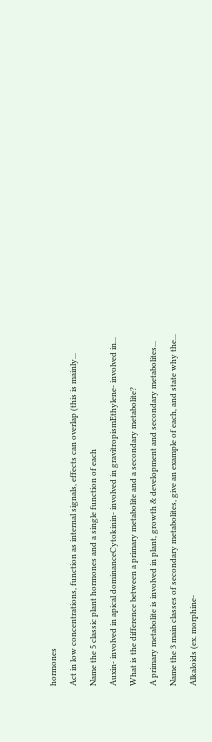hormones
Act in low concentrations, function as internal signals, effects can overlap (this is mainly...
Name the 5 classic plant hormones and a single function of each
Auxin- involved in apical dominanceCytokinin- involved in gravitropismEthylene- involved in...
What is the difference between a primary metabolite and a secondary metabolite?
A primary metabolite is involved in plant, growth & development and secondary metabolites...
Name the 3 main classes of secondary metabolites, give an example of each, and state why the...
Alkaloids (ex. morphine-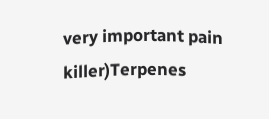very important pain killer)Terpenes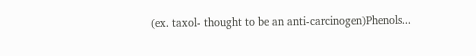(ex. taxol- thought to be an anti-carcinogen)Phenols...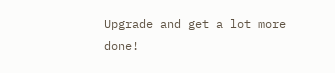Upgrade and get a lot more done!